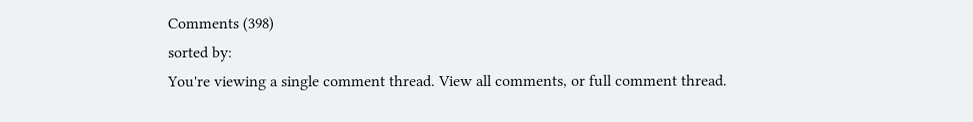Comments (398)
sorted by:
You're viewing a single comment thread. View all comments, or full comment thread.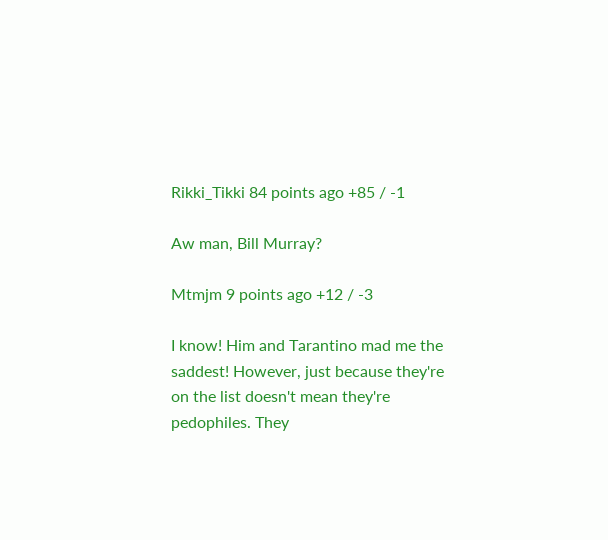Rikki_Tikki 84 points ago +85 / -1

Aw man, Bill Murray?

Mtmjm 9 points ago +12 / -3

I know! Him and Tarantino mad me the saddest! However, just because they're on the list doesn't mean they're pedophiles. They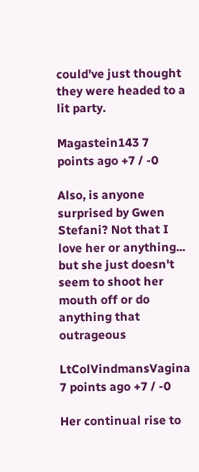could've just thought they were headed to a lit party.

Magastein143 7 points ago +7 / -0

Also, is anyone surprised by Gwen Stefani? Not that I love her or anything... but she just doesn't seem to shoot her mouth off or do anything that outrageous

LtColVindmansVagina 7 points ago +7 / -0

Her continual rise to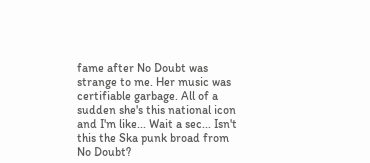fame after No Doubt was strange to me. Her music was certifiable garbage. All of a sudden she's this national icon and I'm like... Wait a sec... Isn't this the Ska punk broad from No Doubt?